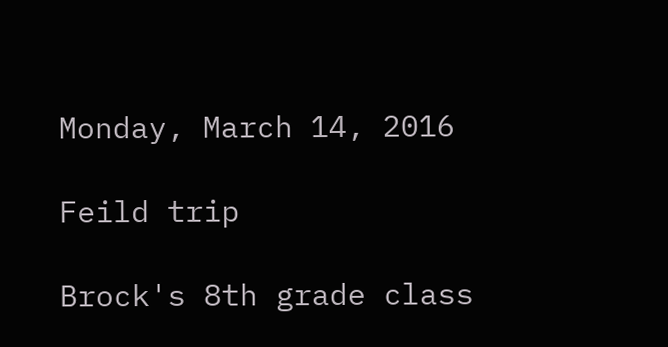Monday, March 14, 2016

Feild trip

Brock's 8th grade class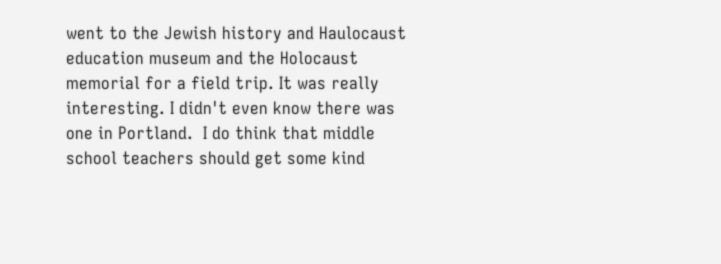went to the Jewish history and Haulocaust education museum and the Holocaust memorial for a field trip. It was really interesting. I didn't even know there was one in Portland.  I do think that middle school teachers should get some kind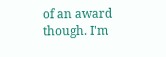of an award though. I'm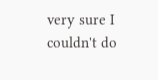very sure I couldn't do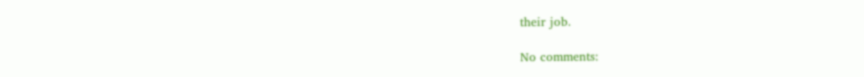their job.

No comments: